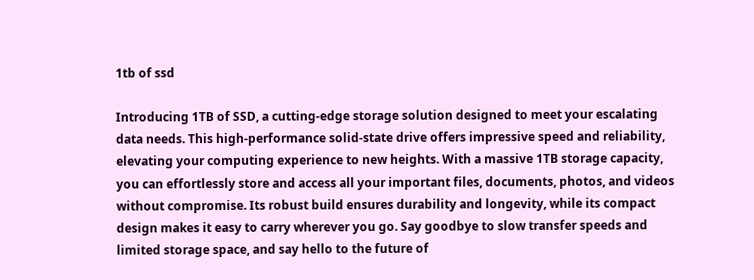1tb of ssd

Introducing 1TB of SSD, a cutting-edge storage solution designed to meet your escalating data needs. This high-performance solid-state drive offers impressive speed and reliability, elevating your computing experience to new heights. With a massive 1TB storage capacity, you can effortlessly store and access all your important files, documents, photos, and videos without compromise. Its robust build ensures durability and longevity, while its compact design makes it easy to carry wherever you go. Say goodbye to slow transfer speeds and limited storage space, and say hello to the future of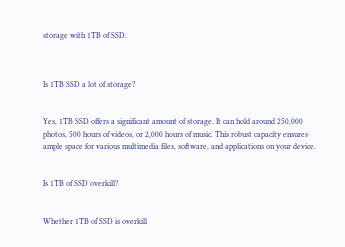storage with 1TB of SSD.



Is 1TB SSD a lot of storage?


Yes, 1TB SSD offers a significant amount of storage. It can hold around 250,000 photos, 500 hours of videos, or 2,000 hours of music. This robust capacity ensures ample space for various multimedia files, software, and applications on your device.


Is 1TB of SSD overkill?


Whether 1TB of SSD is overkill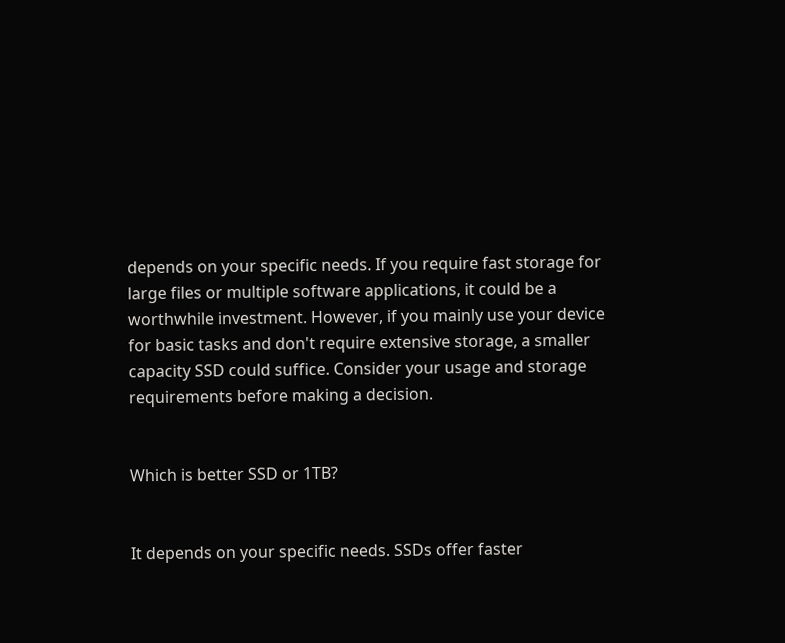depends on your specific needs. If you require fast storage for large files or multiple software applications, it could be a worthwhile investment. However, if you mainly use your device for basic tasks and don't require extensive storage, a smaller capacity SSD could suffice. Consider your usage and storage requirements before making a decision.


Which is better SSD or 1TB?


It depends on your specific needs. SSDs offer faster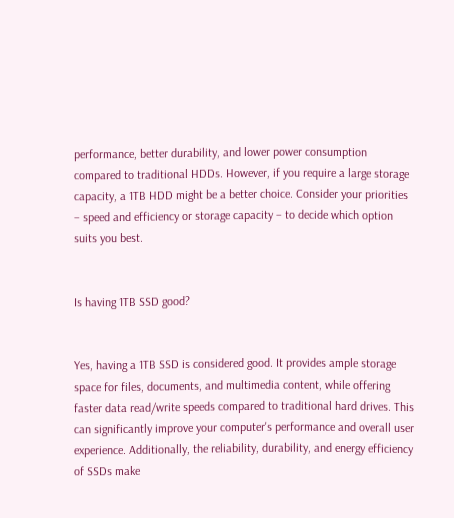performance, better durability, and lower power consumption compared to traditional HDDs. However, if you require a large storage capacity, a 1TB HDD might be a better choice. Consider your priorities – speed and efficiency or storage capacity – to decide which option suits you best.


Is having 1TB SSD good?


Yes, having a 1TB SSD is considered good. It provides ample storage space for files, documents, and multimedia content, while offering faster data read/write speeds compared to traditional hard drives. This can significantly improve your computer's performance and overall user experience. Additionally, the reliability, durability, and energy efficiency of SSDs make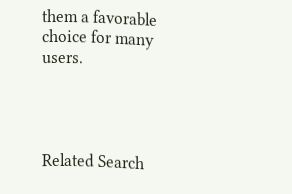them a favorable choice for many users.




Related Search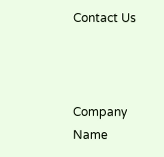Contact Us



Company Name